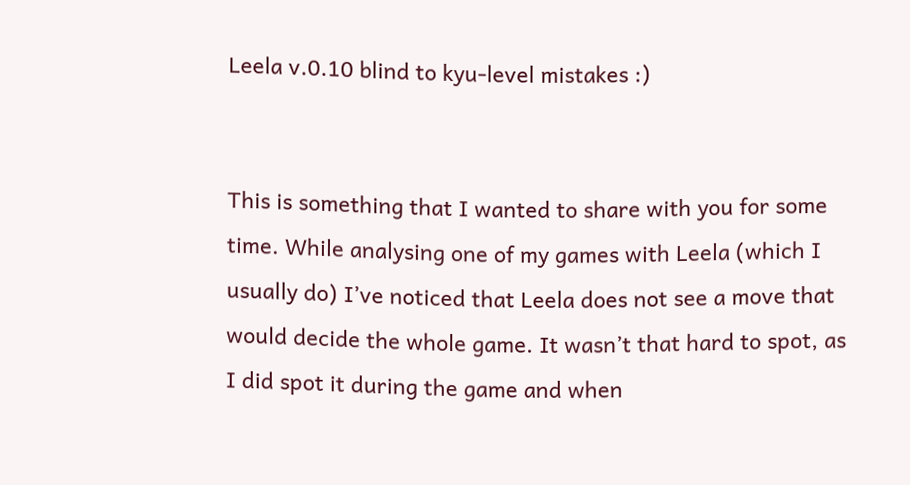Leela v.0.10 blind to kyu-level mistakes :)


This is something that I wanted to share with you for some time. While analysing one of my games with Leela (which I usually do) I’ve noticed that Leela does not see a move that would decide the whole game. It wasn’t that hard to spot, as I did spot it during the game and when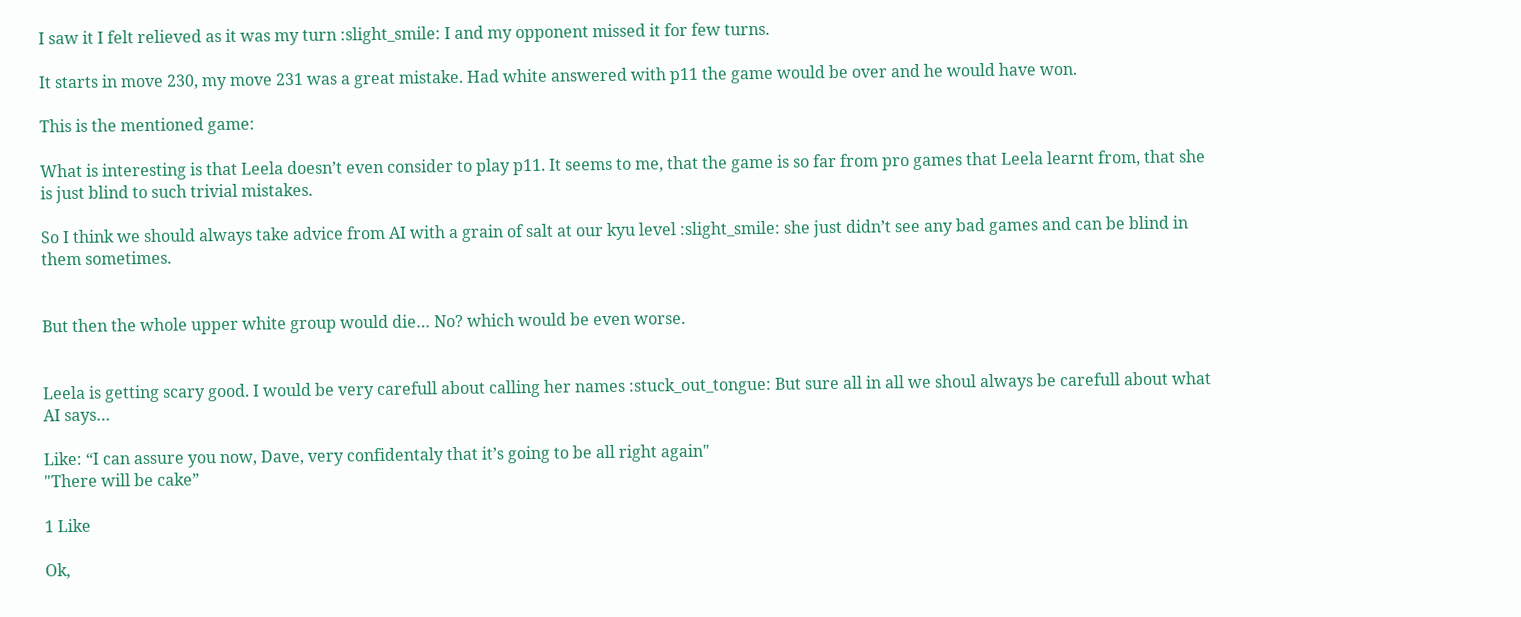I saw it I felt relieved as it was my turn :slight_smile: I and my opponent missed it for few turns.

It starts in move 230, my move 231 was a great mistake. Had white answered with p11 the game would be over and he would have won.

This is the mentioned game:

What is interesting is that Leela doesn’t even consider to play p11. It seems to me, that the game is so far from pro games that Leela learnt from, that she is just blind to such trivial mistakes.

So I think we should always take advice from AI with a grain of salt at our kyu level :slight_smile: she just didn’t see any bad games and can be blind in them sometimes.


But then the whole upper white group would die… No? which would be even worse.


Leela is getting scary good. I would be very carefull about calling her names :stuck_out_tongue: But sure all in all we shoul always be carefull about what AI says…

Like: “I can assure you now, Dave, very confidentaly that it’s going to be all right again"
"There will be cake”

1 Like

Ok,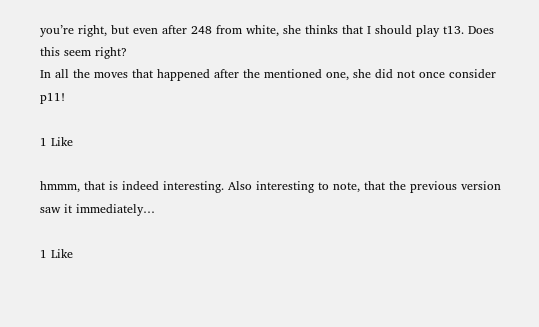you’re right, but even after 248 from white, she thinks that I should play t13. Does this seem right?
In all the moves that happened after the mentioned one, she did not once consider p11!

1 Like

hmmm, that is indeed interesting. Also interesting to note, that the previous version saw it immediately…

1 Like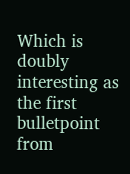Which is doubly interesting as the first bulletpoint from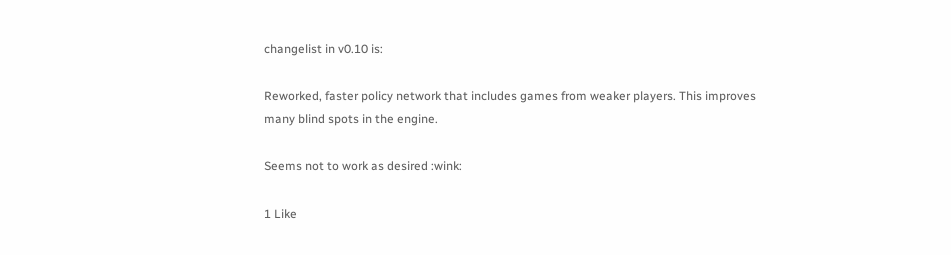changelist in v0.10 is:

Reworked, faster policy network that includes games from weaker players. This improves many blind spots in the engine.

Seems not to work as desired :wink:

1 Like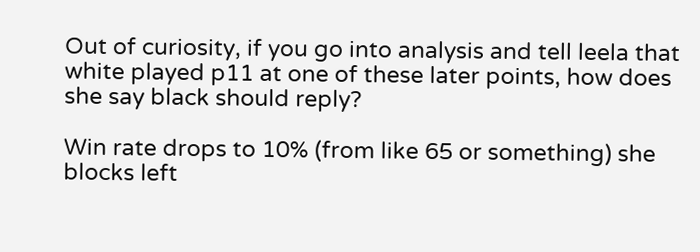Out of curiosity, if you go into analysis and tell leela that white played p11 at one of these later points, how does she say black should reply?

Win rate drops to 10% (from like 65 or something) she blocks left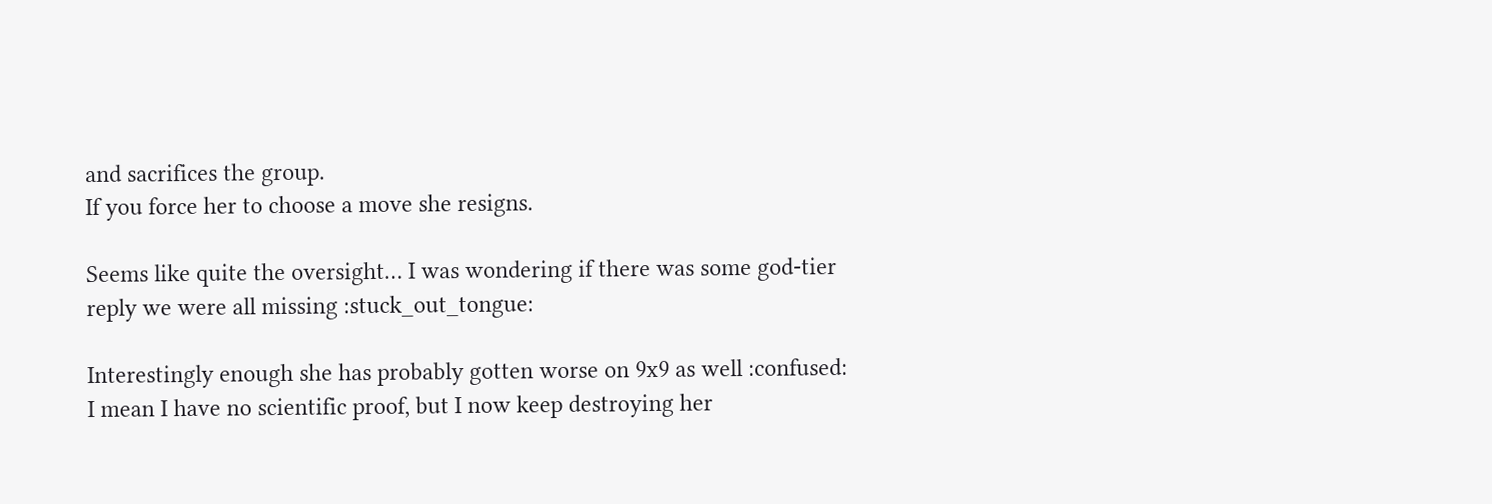and sacrifices the group.
If you force her to choose a move she resigns.

Seems like quite the oversight… I was wondering if there was some god-tier reply we were all missing :stuck_out_tongue:

Interestingly enough she has probably gotten worse on 9x9 as well :confused: I mean I have no scientific proof, but I now keep destroying her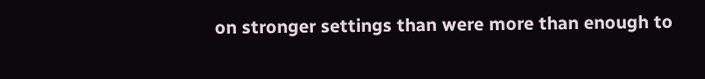on stronger settings than were more than enough to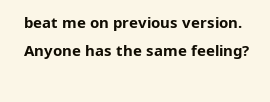beat me on previous version. Anyone has the same feeling?